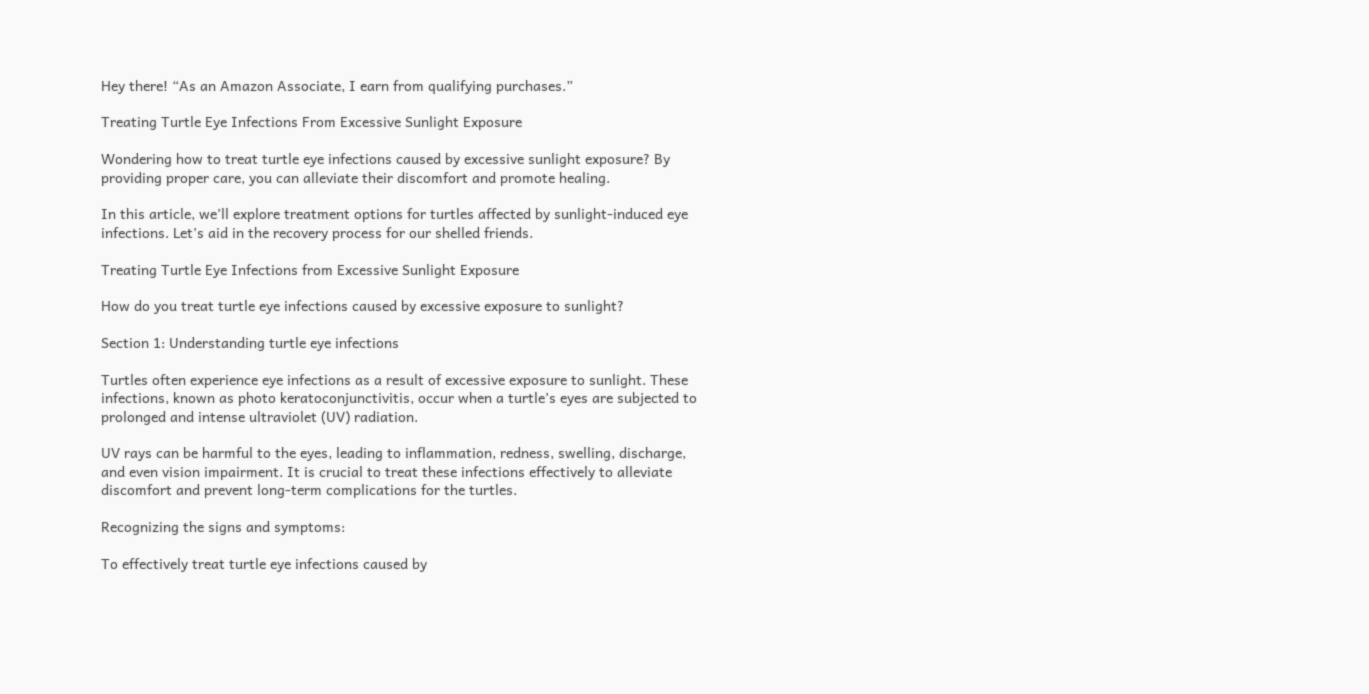Hey there! “As an Amazon Associate, I earn from qualifying purchases.”

Treating Turtle Eye Infections From Excessive Sunlight Exposure

Wondering how to treat turtle eye infections caused by excessive sunlight exposure? By providing proper care, you can alleviate their discomfort and promote healing.

In this article, we’ll explore treatment options for turtles affected by sunlight-induced eye infections. Let’s aid in the recovery process for our shelled friends.

Treating Turtle Eye Infections from Excessive Sunlight Exposure

How do you treat turtle eye infections caused by excessive exposure to sunlight?

Section 1: Understanding turtle eye infections

Turtles often experience eye infections as a result of excessive exposure to sunlight. These infections, known as photo keratoconjunctivitis, occur when a turtle’s eyes are subjected to prolonged and intense ultraviolet (UV) radiation.

UV rays can be harmful to the eyes, leading to inflammation, redness, swelling, discharge, and even vision impairment. It is crucial to treat these infections effectively to alleviate discomfort and prevent long-term complications for the turtles.

Recognizing the signs and symptoms:

To effectively treat turtle eye infections caused by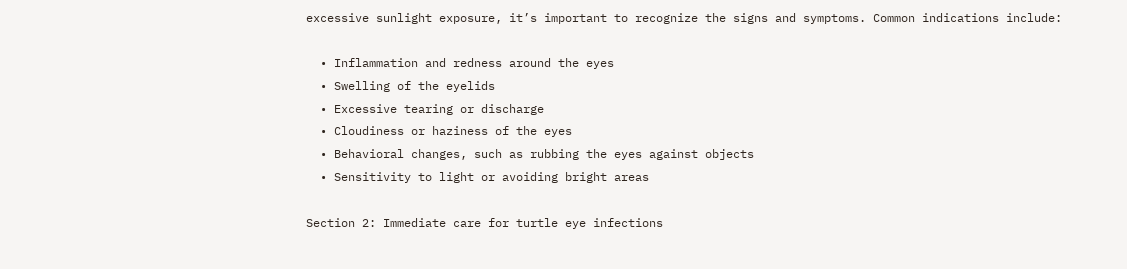excessive sunlight exposure, it’s important to recognize the signs and symptoms. Common indications include:

  • Inflammation and redness around the eyes
  • Swelling of the eyelids
  • Excessive tearing or discharge
  • Cloudiness or haziness of the eyes
  • Behavioral changes, such as rubbing the eyes against objects
  • Sensitivity to light or avoiding bright areas

Section 2: Immediate care for turtle eye infections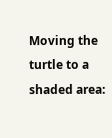Moving the turtle to a shaded area: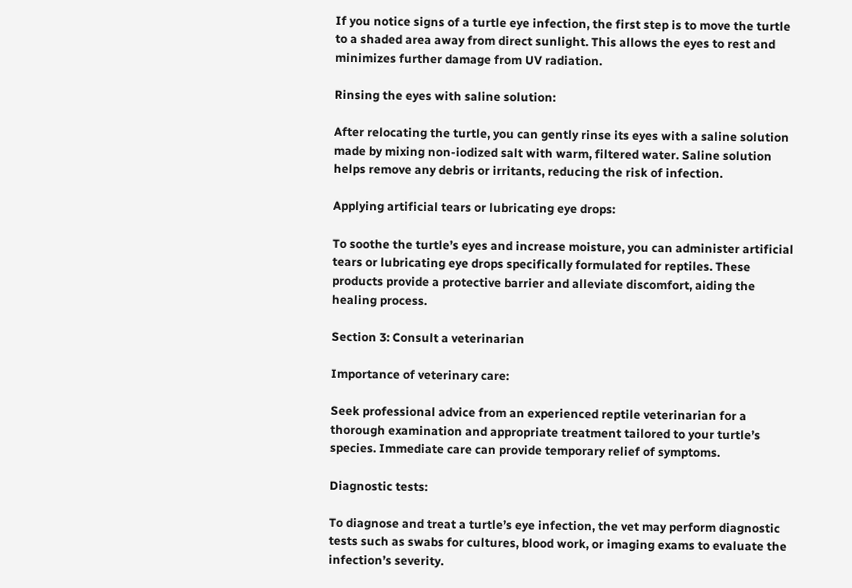If you notice signs of a turtle eye infection, the first step is to move the turtle to a shaded area away from direct sunlight. This allows the eyes to rest and minimizes further damage from UV radiation.

Rinsing the eyes with saline solution:

After relocating the turtle, you can gently rinse its eyes with a saline solution made by mixing non-iodized salt with warm, filtered water. Saline solution helps remove any debris or irritants, reducing the risk of infection.

Applying artificial tears or lubricating eye drops:

To soothe the turtle’s eyes and increase moisture, you can administer artificial tears or lubricating eye drops specifically formulated for reptiles. These products provide a protective barrier and alleviate discomfort, aiding the healing process.

Section 3: Consult a veterinarian

Importance of veterinary care:

Seek professional advice from an experienced reptile veterinarian for a thorough examination and appropriate treatment tailored to your turtle’s species. Immediate care can provide temporary relief of symptoms.

Diagnostic tests:

To diagnose and treat a turtle’s eye infection, the vet may perform diagnostic tests such as swabs for cultures, blood work, or imaging exams to evaluate the infection’s severity.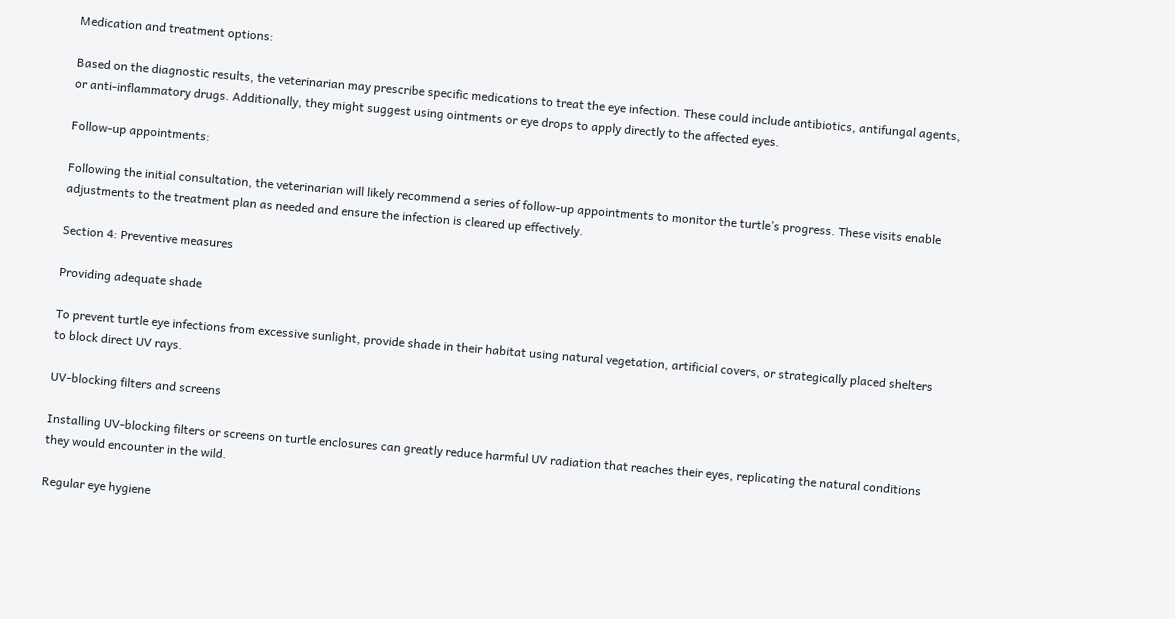Medication and treatment options:

Based on the diagnostic results, the veterinarian may prescribe specific medications to treat the eye infection. These could include antibiotics, antifungal agents, or anti-inflammatory drugs. Additionally, they might suggest using ointments or eye drops to apply directly to the affected eyes.

Follow-up appointments:

Following the initial consultation, the veterinarian will likely recommend a series of follow-up appointments to monitor the turtle’s progress. These visits enable adjustments to the treatment plan as needed and ensure the infection is cleared up effectively.

Section 4: Preventive measures

Providing adequate shade

To prevent turtle eye infections from excessive sunlight, provide shade in their habitat using natural vegetation, artificial covers, or strategically placed shelters to block direct UV rays.

UV-blocking filters and screens

Installing UV-blocking filters or screens on turtle enclosures can greatly reduce harmful UV radiation that reaches their eyes, replicating the natural conditions they would encounter in the wild.

Regular eye hygiene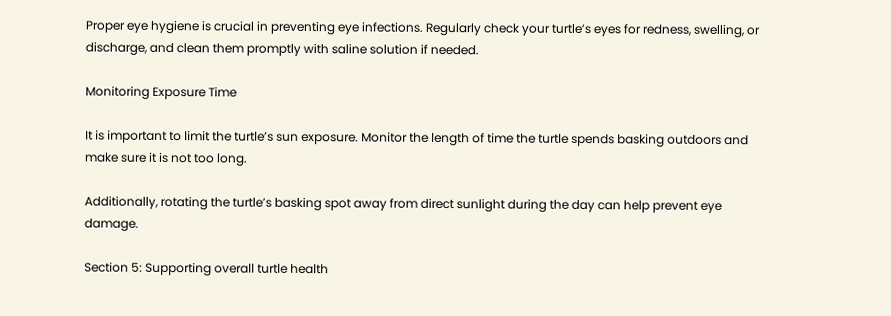Proper eye hygiene is crucial in preventing eye infections. Regularly check your turtle’s eyes for redness, swelling, or discharge, and clean them promptly with saline solution if needed.

Monitoring Exposure Time

It is important to limit the turtle’s sun exposure. Monitor the length of time the turtle spends basking outdoors and make sure it is not too long.

Additionally, rotating the turtle’s basking spot away from direct sunlight during the day can help prevent eye damage.

Section 5: Supporting overall turtle health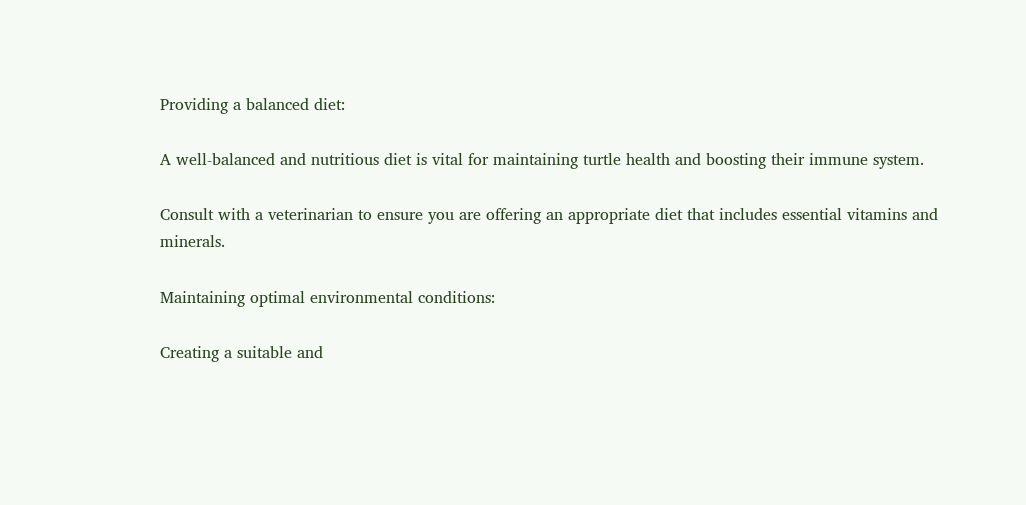Providing a balanced diet:

A well-balanced and nutritious diet is vital for maintaining turtle health and boosting their immune system.

Consult with a veterinarian to ensure you are offering an appropriate diet that includes essential vitamins and minerals.

Maintaining optimal environmental conditions:

Creating a suitable and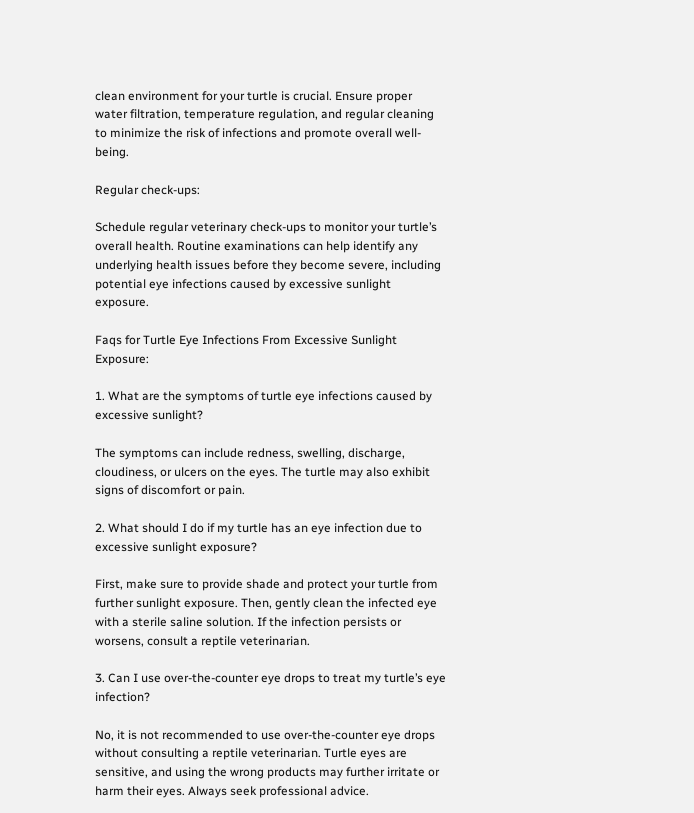clean environment for your turtle is crucial. Ensure proper water filtration, temperature regulation, and regular cleaning to minimize the risk of infections and promote overall well-being.

Regular check-ups:

Schedule regular veterinary check-ups to monitor your turtle’s overall health. Routine examinations can help identify any underlying health issues before they become severe, including potential eye infections caused by excessive sunlight exposure.

Faqs for Turtle Eye Infections From Excessive Sunlight Exposure:

1. What are the symptoms of turtle eye infections caused by excessive sunlight?

The symptoms can include redness, swelling, discharge, cloudiness, or ulcers on the eyes. The turtle may also exhibit signs of discomfort or pain.

2. What should I do if my turtle has an eye infection due to excessive sunlight exposure?

First, make sure to provide shade and protect your turtle from further sunlight exposure. Then, gently clean the infected eye with a sterile saline solution. If the infection persists or worsens, consult a reptile veterinarian.

3. Can I use over-the-counter eye drops to treat my turtle’s eye infection?

No, it is not recommended to use over-the-counter eye drops without consulting a reptile veterinarian. Turtle eyes are sensitive, and using the wrong products may further irritate or harm their eyes. Always seek professional advice.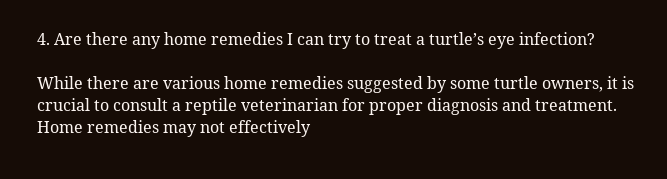4. Are there any home remedies I can try to treat a turtle’s eye infection?

While there are various home remedies suggested by some turtle owners, it is crucial to consult a reptile veterinarian for proper diagnosis and treatment. Home remedies may not effectively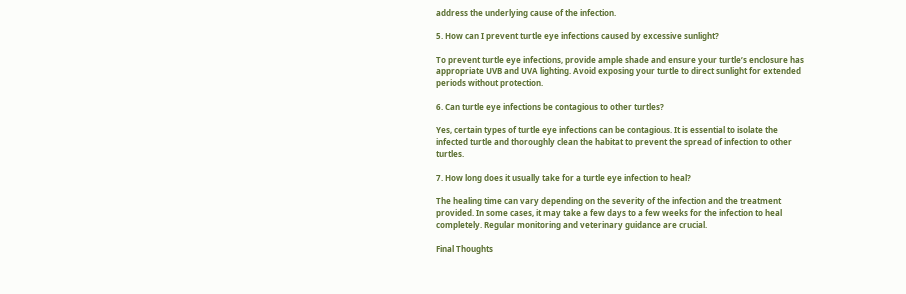address the underlying cause of the infection.

5. How can I prevent turtle eye infections caused by excessive sunlight?

To prevent turtle eye infections, provide ample shade and ensure your turtle’s enclosure has appropriate UVB and UVA lighting. Avoid exposing your turtle to direct sunlight for extended periods without protection.

6. Can turtle eye infections be contagious to other turtles?

Yes, certain types of turtle eye infections can be contagious. It is essential to isolate the infected turtle and thoroughly clean the habitat to prevent the spread of infection to other turtles.

7. How long does it usually take for a turtle eye infection to heal?

The healing time can vary depending on the severity of the infection and the treatment provided. In some cases, it may take a few days to a few weeks for the infection to heal completely. Regular monitoring and veterinary guidance are crucial.

Final Thoughts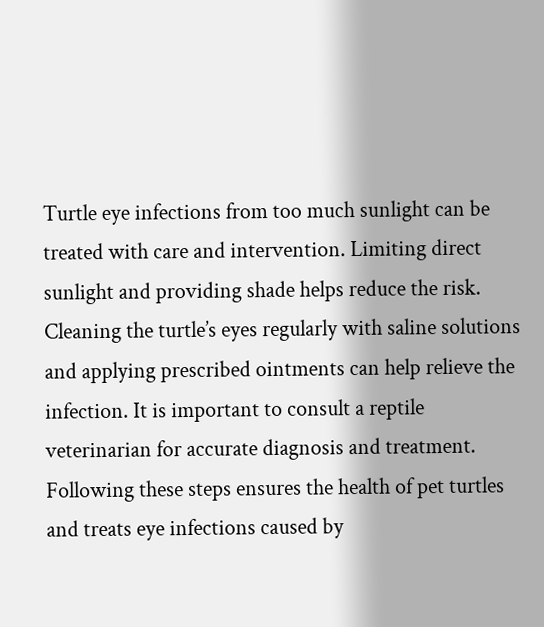Turtle eye infections from too much sunlight can be treated with care and intervention. Limiting direct sunlight and providing shade helps reduce the risk. Cleaning the turtle’s eyes regularly with saline solutions and applying prescribed ointments can help relieve the infection. It is important to consult a reptile veterinarian for accurate diagnosis and treatment. Following these steps ensures the health of pet turtles and treats eye infections caused by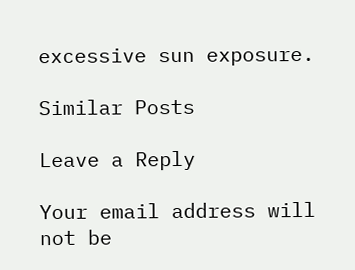excessive sun exposure.

Similar Posts

Leave a Reply

Your email address will not be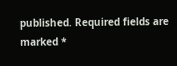published. Required fields are marked *